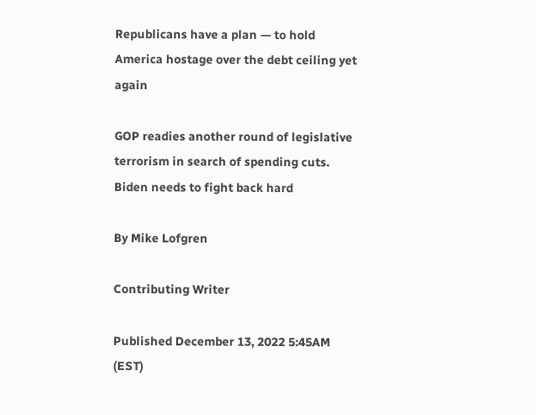Republicans have a plan — to hold America hostage over the debt ceiling yet again

GOP readies another round of legislative terrorism in search of spending cuts. Biden needs to fight back hard

By Mike Lofgren

Contributing Writer

Published December 13, 2022 5:45AM (EST)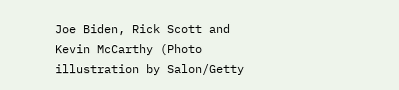Joe Biden, Rick Scott and Kevin McCarthy (Photo illustration by Salon/Getty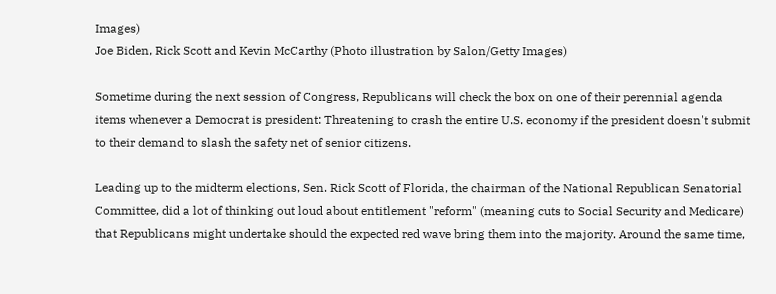Images)
Joe Biden, Rick Scott and Kevin McCarthy (Photo illustration by Salon/Getty Images)

Sometime during the next session of Congress, Republicans will check the box on one of their perennial agenda items whenever a Democrat is president: Threatening to crash the entire U.S. economy if the president doesn't submit to their demand to slash the safety net of senior citizens.

Leading up to the midterm elections, Sen. Rick Scott of Florida, the chairman of the National Republican Senatorial Committee, did a lot of thinking out loud about entitlement "reform" (meaning cuts to Social Security and Medicare) that Republicans might undertake should the expected red wave bring them into the majority. Around the same time,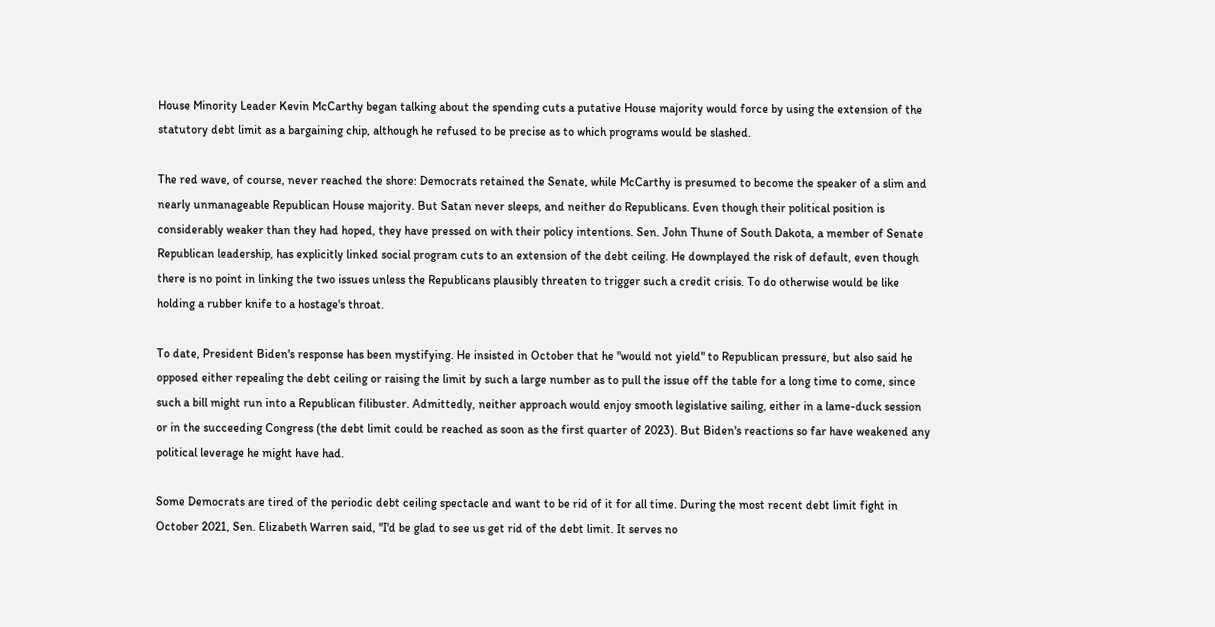House Minority Leader Kevin McCarthy began talking about the spending cuts a putative House majority would force by using the extension of the statutory debt limit as a bargaining chip, although he refused to be precise as to which programs would be slashed.

The red wave, of course, never reached the shore: Democrats retained the Senate, while McCarthy is presumed to become the speaker of a slim and nearly unmanageable Republican House majority. But Satan never sleeps, and neither do Republicans. Even though their political position is considerably weaker than they had hoped, they have pressed on with their policy intentions. Sen. John Thune of South Dakota, a member of Senate Republican leadership, has explicitly linked social program cuts to an extension of the debt ceiling. He downplayed the risk of default, even though there is no point in linking the two issues unless the Republicans plausibly threaten to trigger such a credit crisis. To do otherwise would be like holding a rubber knife to a hostage's throat.

To date, President Biden's response has been mystifying. He insisted in October that he "would not yield" to Republican pressure, but also said he opposed either repealing the debt ceiling or raising the limit by such a large number as to pull the issue off the table for a long time to come, since such a bill might run into a Republican filibuster. Admittedly, neither approach would enjoy smooth legislative sailing, either in a lame-duck session or in the succeeding Congress (the debt limit could be reached as soon as the first quarter of 2023). But Biden's reactions so far have weakened any political leverage he might have had.

Some Democrats are tired of the periodic debt ceiling spectacle and want to be rid of it for all time. During the most recent debt limit fight in October 2021, Sen. Elizabeth Warren said, "I'd be glad to see us get rid of the debt limit. It serves no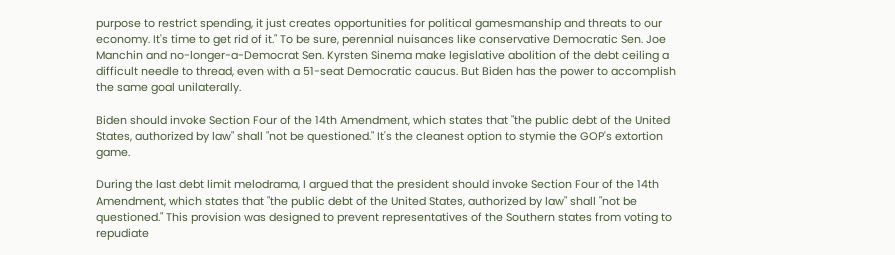purpose to restrict spending, it just creates opportunities for political gamesmanship and threats to our economy. It's time to get rid of it." To be sure, perennial nuisances like conservative Democratic Sen. Joe Manchin and no-longer-a-Democrat Sen. Kyrsten Sinema make legislative abolition of the debt ceiling a difficult needle to thread, even with a 51-seat Democratic caucus. But Biden has the power to accomplish the same goal unilaterally.

Biden should invoke Section Four of the 14th Amendment, which states that "the public debt of the United States, authorized by law" shall "not be questioned." It's the cleanest option to stymie the GOP's extortion game.

During the last debt limit melodrama, I argued that the president should invoke Section Four of the 14th Amendment, which states that "the public debt of the United States, authorized by law" shall "not be questioned." This provision was designed to prevent representatives of the Southern states from voting to repudiate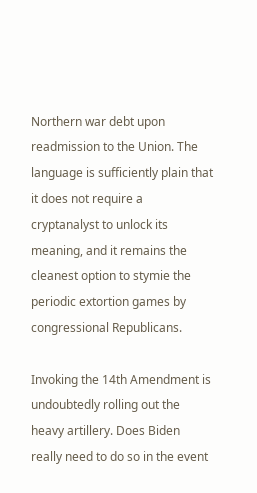Northern war debt upon readmission to the Union. The language is sufficiently plain that it does not require a cryptanalyst to unlock its meaning, and it remains the cleanest option to stymie the periodic extortion games by congressional Republicans.

Invoking the 14th Amendment is undoubtedly rolling out the heavy artillery. Does Biden really need to do so in the event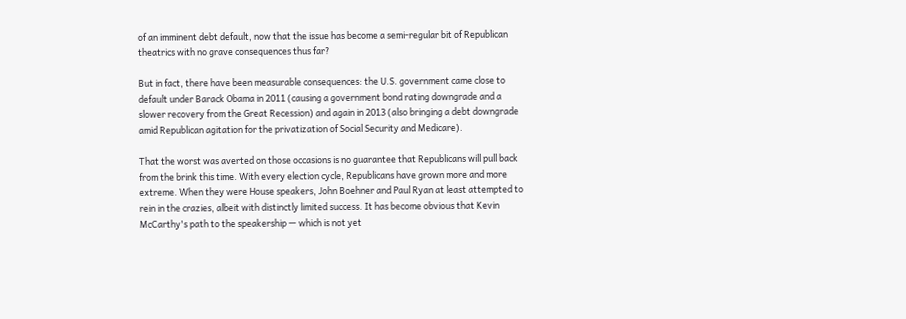of an imminent debt default, now that the issue has become a semi-regular bit of Republican theatrics with no grave consequences thus far?

But in fact, there have been measurable consequences: the U.S. government came close to default under Barack Obama in 2011 (causing a government bond rating downgrade and a slower recovery from the Great Recession) and again in 2013 (also bringing a debt downgrade amid Republican agitation for the privatization of Social Security and Medicare).

That the worst was averted on those occasions is no guarantee that Republicans will pull back from the brink this time. With every election cycle, Republicans have grown more and more extreme. When they were House speakers, John Boehner and Paul Ryan at least attempted to rein in the crazies, albeit with distinctly limited success. It has become obvious that Kevin McCarthy's path to the speakership — which is not yet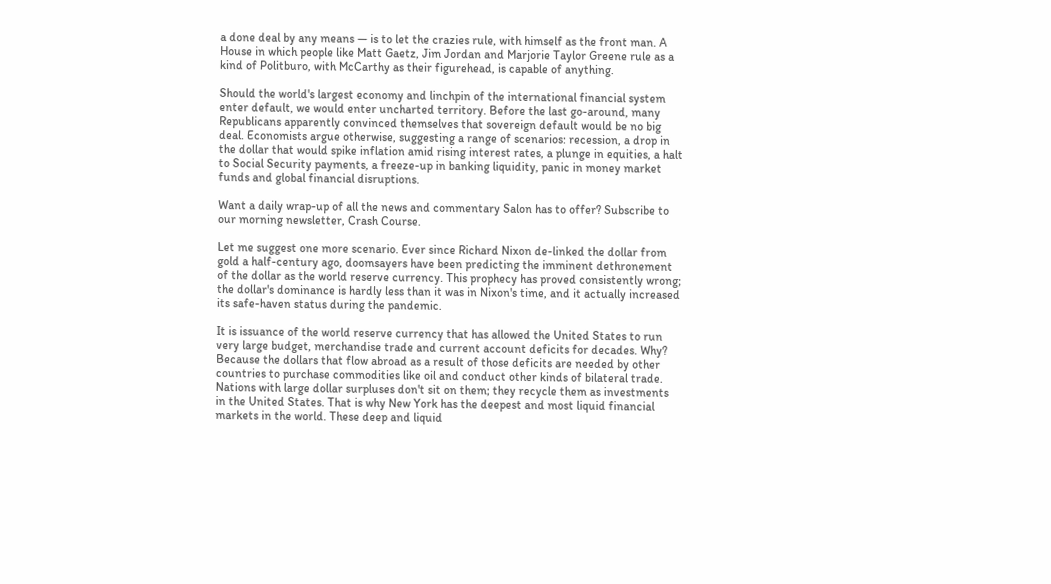a done deal by any means — is to let the crazies rule, with himself as the front man. A House in which people like Matt Gaetz, Jim Jordan and Marjorie Taylor Greene rule as a kind of Politburo, with McCarthy as their figurehead, is capable of anything.

Should the world's largest economy and linchpin of the international financial system enter default, we would enter uncharted territory. Before the last go-around, many Republicans apparently convinced themselves that sovereign default would be no big deal. Economists argue otherwise, suggesting a range of scenarios: recession, a drop in the dollar that would spike inflation amid rising interest rates, a plunge in equities, a halt to Social Security payments, a freeze-up in banking liquidity, panic in money market funds and global financial disruptions.

Want a daily wrap-up of all the news and commentary Salon has to offer? Subscribe to our morning newsletter, Crash Course.

Let me suggest one more scenario. Ever since Richard Nixon de-linked the dollar from gold a half-century ago, doomsayers have been predicting the imminent dethronement of the dollar as the world reserve currency. This prophecy has proved consistently wrong; the dollar's dominance is hardly less than it was in Nixon's time, and it actually increased its safe-haven status during the pandemic.

It is issuance of the world reserve currency that has allowed the United States to run very large budget, merchandise trade and current account deficits for decades. Why? Because the dollars that flow abroad as a result of those deficits are needed by other countries to purchase commodities like oil and conduct other kinds of bilateral trade. Nations with large dollar surpluses don't sit on them; they recycle them as investments in the United States. That is why New York has the deepest and most liquid financial markets in the world. These deep and liquid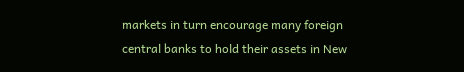markets in turn encourage many foreign central banks to hold their assets in New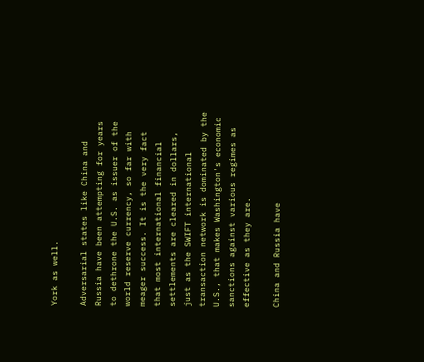York as well.

Adversarial states like China and Russia have been attempting for years to dethrone the U.S. as issuer of the world reserve currency, so far with meager success. It is the very fact that most international financial settlements are cleared in dollars, just as the SWIFT international transaction network is dominated by the U.S., that makes Washington's economic sanctions against various regimes as effective as they are.

China and Russia have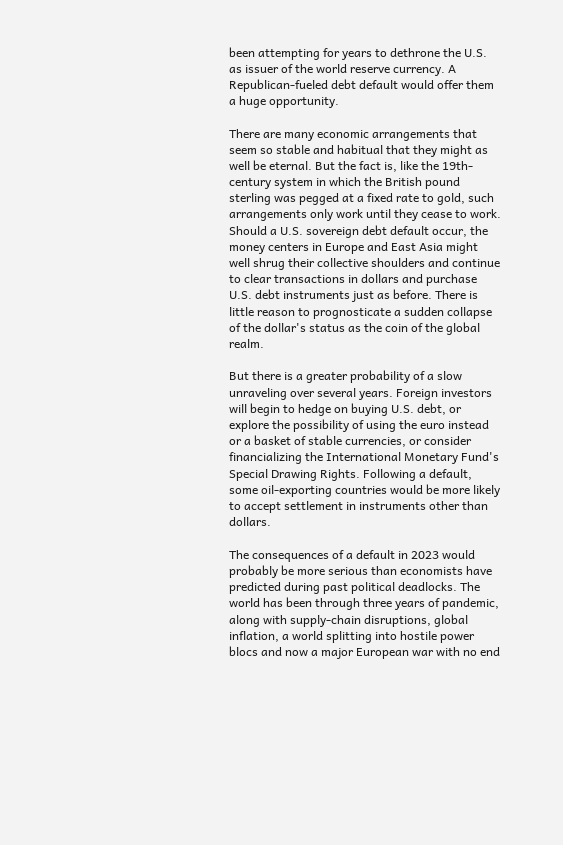been attempting for years to dethrone the U.S. as issuer of the world reserve currency. A Republican-fueled debt default would offer them a huge opportunity.

There are many economic arrangements that seem so stable and habitual that they might as well be eternal. But the fact is, like the 19th-century system in which the British pound sterling was pegged at a fixed rate to gold, such arrangements only work until they cease to work. Should a U.S. sovereign debt default occur, the money centers in Europe and East Asia might well shrug their collective shoulders and continue to clear transactions in dollars and purchase U.S. debt instruments just as before. There is little reason to prognosticate a sudden collapse of the dollar's status as the coin of the global realm.

But there is a greater probability of a slow unraveling over several years. Foreign investors will begin to hedge on buying U.S. debt, or explore the possibility of using the euro instead or a basket of stable currencies, or consider financializing the International Monetary Fund's Special Drawing Rights. Following a default, some oil-exporting countries would be more likely to accept settlement in instruments other than dollars.

The consequences of a default in 2023 would probably be more serious than economists have predicted during past political deadlocks. The world has been through three years of pandemic, along with supply-chain disruptions, global inflation, a world splitting into hostile power blocs and now a major European war with no end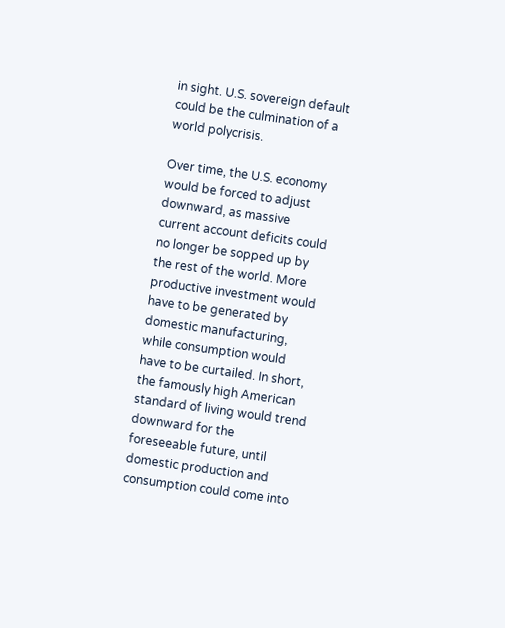in sight. U.S. sovereign default could be the culmination of a world polycrisis.

Over time, the U.S. economy would be forced to adjust downward, as massive current account deficits could no longer be sopped up by the rest of the world. More productive investment would have to be generated by domestic manufacturing, while consumption would have to be curtailed. In short, the famously high American standard of living would trend downward for the foreseeable future, until domestic production and consumption could come into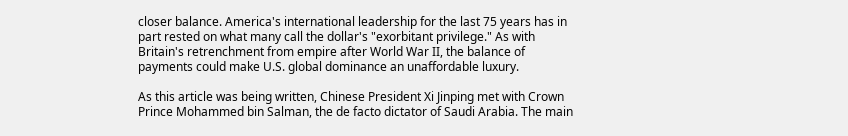closer balance. America's international leadership for the last 75 years has in part rested on what many call the dollar's "exorbitant privilege." As with Britain's retrenchment from empire after World War II, the balance of payments could make U.S. global dominance an unaffordable luxury.

As this article was being written, Chinese President Xi Jinping met with Crown Prince Mohammed bin Salman, the de facto dictator of Saudi Arabia. The main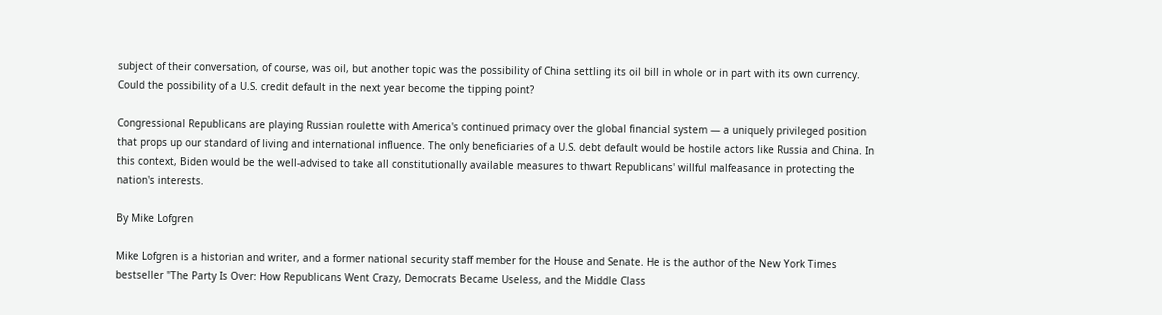subject of their conversation, of course, was oil, but another topic was the possibility of China settling its oil bill in whole or in part with its own currency. Could the possibility of a U.S. credit default in the next year become the tipping point?

Congressional Republicans are playing Russian roulette with America's continued primacy over the global financial system — a uniquely privileged position that props up our standard of living and international influence. The only beneficiaries of a U.S. debt default would be hostile actors like Russia and China. In this context, Biden would be the well-advised to take all constitutionally available measures to thwart Republicans' willful malfeasance in protecting the nation's interests.

By Mike Lofgren

Mike Lofgren is a historian and writer, and a former national security staff member for the House and Senate. He is the author of the New York Times bestseller "The Party Is Over: How Republicans Went Crazy, Democrats Became Useless, and the Middle Class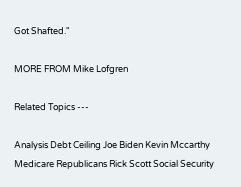Got Shafted."

MORE FROM Mike Lofgren

Related Topics ---

Analysis Debt Ceiling Joe Biden Kevin Mccarthy Medicare Republicans Rick Scott Social Security